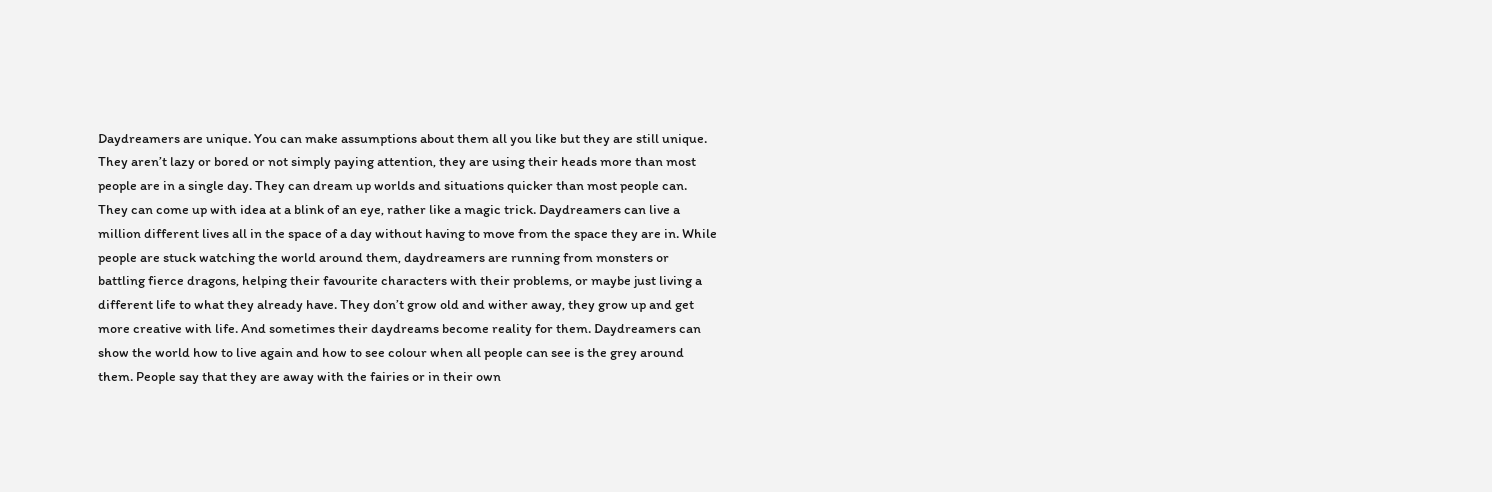Daydreamers are unique. You can make assumptions about them all you like but they are still unique. They aren’t lazy or bored or not simply paying attention, they are using their heads more than most people are in a single day. They can dream up worlds and situations quicker than most people can. They can come up with idea at a blink of an eye, rather like a magic trick. Daydreamers can live a million different lives all in the space of a day without having to move from the space they are in. While people are stuck watching the world around them, daydreamers are running from monsters or battling fierce dragons, helping their favourite characters with their problems, or maybe just living a different life to what they already have. They don’t grow old and wither away, they grow up and get more creative with life. And sometimes their daydreams become reality for them. Daydreamers can show the world how to live again and how to see colour when all people can see is the grey around them. People say that they are away with the fairies or in their own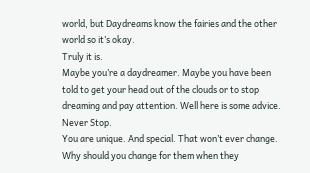world, but Daydreams know the fairies and the other world so it’s okay.
Truly it is.
Maybe you’re a daydreamer. Maybe you have been told to get your head out of the clouds or to stop dreaming and pay attention. Well here is some advice.
Never Stop.
You are unique. And special. That won’t ever change. Why should you change for them when they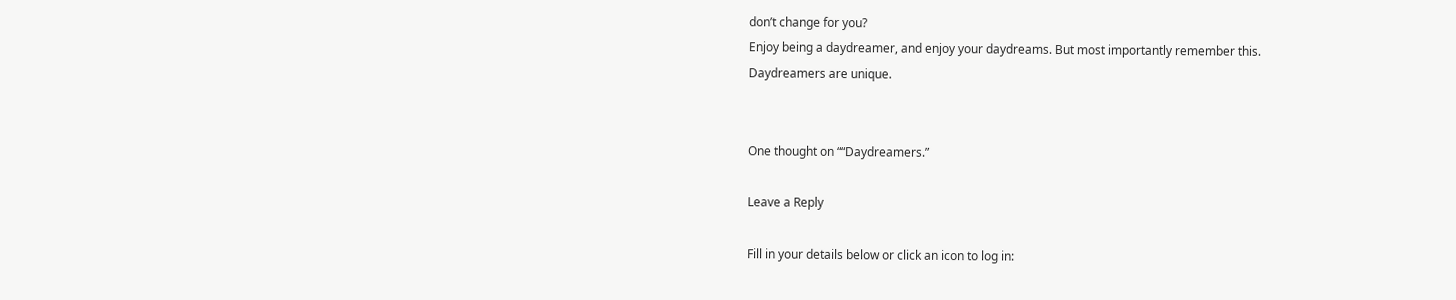don’t change for you?
Enjoy being a daydreamer, and enjoy your daydreams. But most importantly remember this.
Daydreamers are unique.


One thought on ““Daydreamers.”

Leave a Reply

Fill in your details below or click an icon to log in: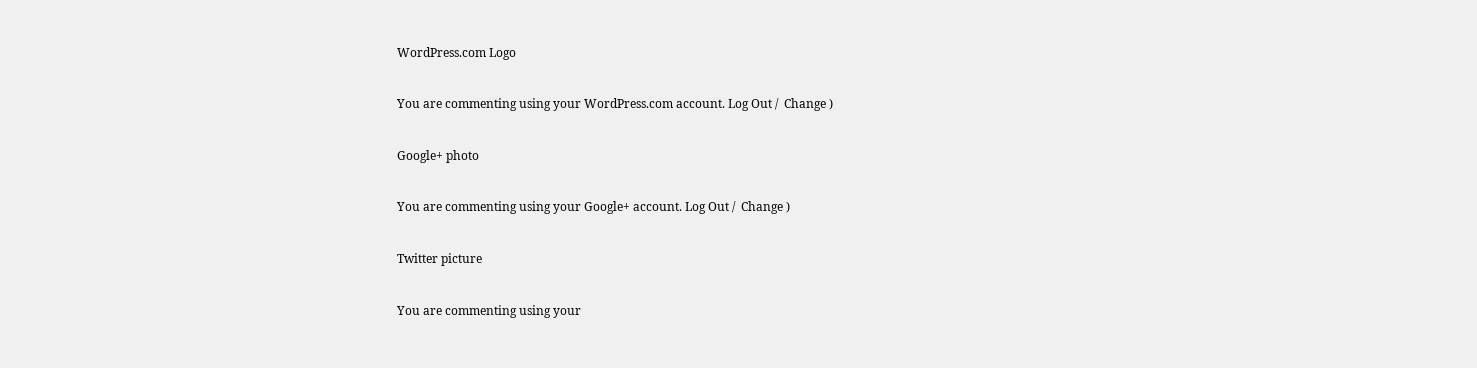WordPress.com Logo

You are commenting using your WordPress.com account. Log Out /  Change )

Google+ photo

You are commenting using your Google+ account. Log Out /  Change )

Twitter picture

You are commenting using your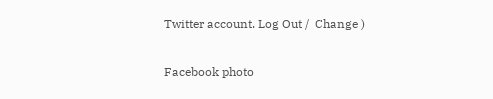Twitter account. Log Out /  Change )

Facebook photo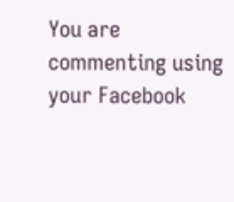You are commenting using your Facebook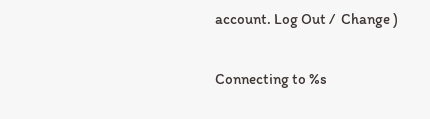account. Log Out /  Change )


Connecting to %s